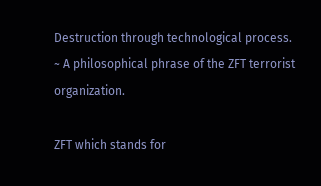Destruction through technological process.
~ A philosophical phrase of the ZFT terrorist organization.

ZFT which stands for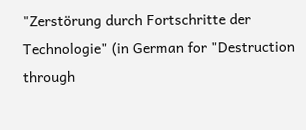"Zerstörung durch Fortschritte der Technologie" (in German for "Destruction through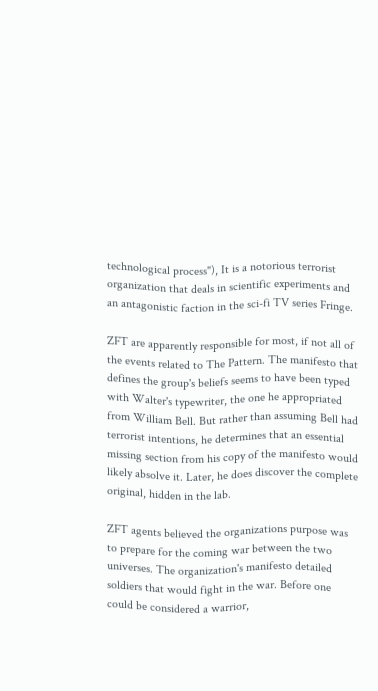technological process"), It is a notorious terrorist organization that deals in scientific experiments and an antagonistic faction in the sci-fi TV series Fringe.

ZFT are apparently responsible for most, if not all of the events related to The Pattern. The manifesto that defines the group's beliefs seems to have been typed with Walter's typewriter, the one he appropriated from William Bell. But rather than assuming Bell had terrorist intentions, he determines that an essential missing section from his copy of the manifesto would likely absolve it. Later, he does discover the complete original, hidden in the lab.

ZFT agents believed the organizations purpose was to prepare for the coming war between the two universes. The organization's manifesto detailed soldiers that would fight in the war. Before one could be considered a warrior,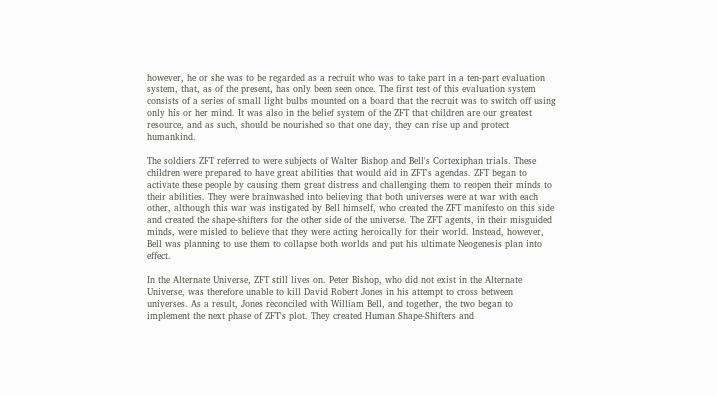however, he or she was to be regarded as a recruit who was to take part in a ten-part evaluation system, that, as of the present, has only been seen once. The first test of this evaluation system consists of a series of small light bulbs mounted on a board that the recruit was to switch off using only his or her mind. It was also in the belief system of the ZFT that children are our greatest resource, and as such, should be nourished so that one day, they can rise up and protect humankind.

The soldiers ZFT referred to were subjects of Walter Bishop and Bell's Cortexiphan trials. These children were prepared to have great abilities that would aid in ZFT's agendas. ZFT began to activate these people by causing them great distress and challenging them to reopen their minds to their abilities. They were brainwashed into believing that both universes were at war with each other, although this war was instigated by Bell himself, who created the ZFT manifesto on this side and created the shape-shifters for the other side of the universe. The ZFT agents, in their misguided minds, were misled to believe that they were acting heroically for their world. Instead, however, Bell was planning to use them to collapse both worlds and put his ultimate Neogenesis plan into effect.

In the Alternate Universe, ZFT still lives on. Peter Bishop, who did not exist in the Alternate Universe, was therefore unable to kill David Robert Jones in his attempt to cross between universes. As a result, Jones reconciled with William Bell, and together, the two began to implement the next phase of ZFT's plot. They created Human Shape-Shifters and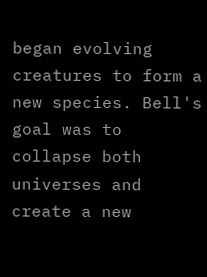began evolving creatures to form a new species. Bell's goal was to collapse both universes and create a new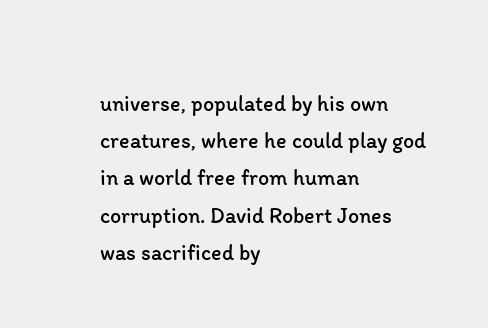universe, populated by his own creatures, where he could play god in a world free from human corruption. David Robert Jones was sacrificed by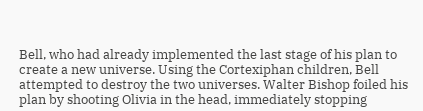Bell, who had already implemented the last stage of his plan to create a new universe. Using the Cortexiphan children, Bell attempted to destroy the two universes. Walter Bishop foiled his plan by shooting Olivia in the head, immediately stopping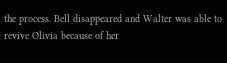the process. Bell disappeared and Walter was able to revive Olivia because of her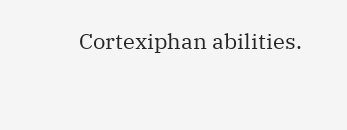Cortexiphan abilities.